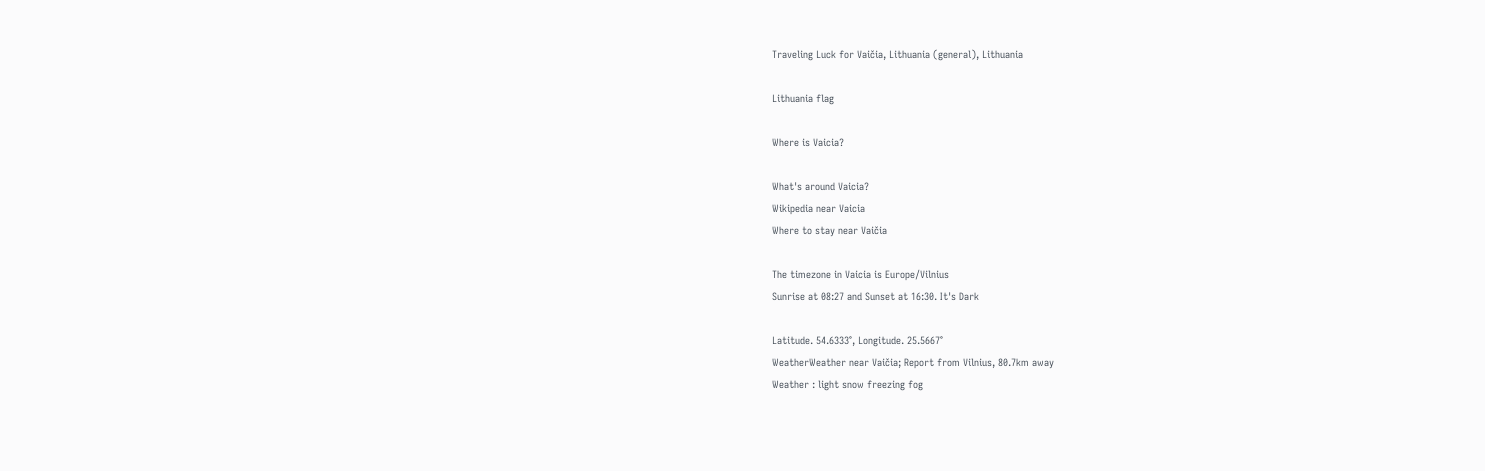Traveling Luck for Vaičia, Lithuania (general), Lithuania

Lithuania flag

Where is Vaicia?

What's around Vaicia?
Wikipedia near Vaicia
Where to stay near Vaičia

The timezone in Vaicia is Europe/Vilnius
Sunrise at 08:27 and Sunset at 16:30. It's Dark

Latitude. 54.6333°, Longitude. 25.5667°
WeatherWeather near Vaičia; Report from Vilnius, 80.7km away
Weather : light snow freezing fog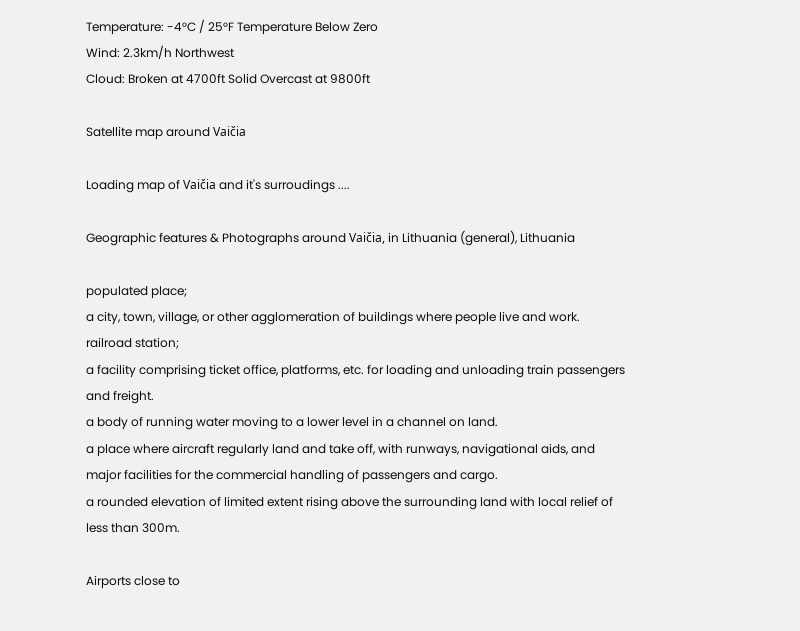Temperature: -4°C / 25°F Temperature Below Zero
Wind: 2.3km/h Northwest
Cloud: Broken at 4700ft Solid Overcast at 9800ft

Satellite map around Vaičia

Loading map of Vaičia and it's surroudings ....

Geographic features & Photographs around Vaičia, in Lithuania (general), Lithuania

populated place;
a city, town, village, or other agglomeration of buildings where people live and work.
railroad station;
a facility comprising ticket office, platforms, etc. for loading and unloading train passengers and freight.
a body of running water moving to a lower level in a channel on land.
a place where aircraft regularly land and take off, with runways, navigational aids, and major facilities for the commercial handling of passengers and cargo.
a rounded elevation of limited extent rising above the surrounding land with local relief of less than 300m.

Airports close to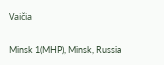Vaičia

Minsk 1(MHP), Minsk, Russia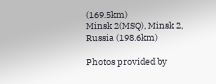(169.5km)
Minsk 2(MSQ), Minsk 2, Russia (198.6km)

Photos provided by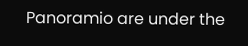Panoramio are under the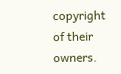copyright of their owners.